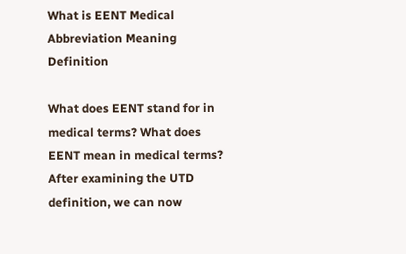What is EENT Medical Abbreviation Meaning Definition

What does EENT stand for in medical terms? What does EENT mean in medical terms? After examining the UTD definition, we can now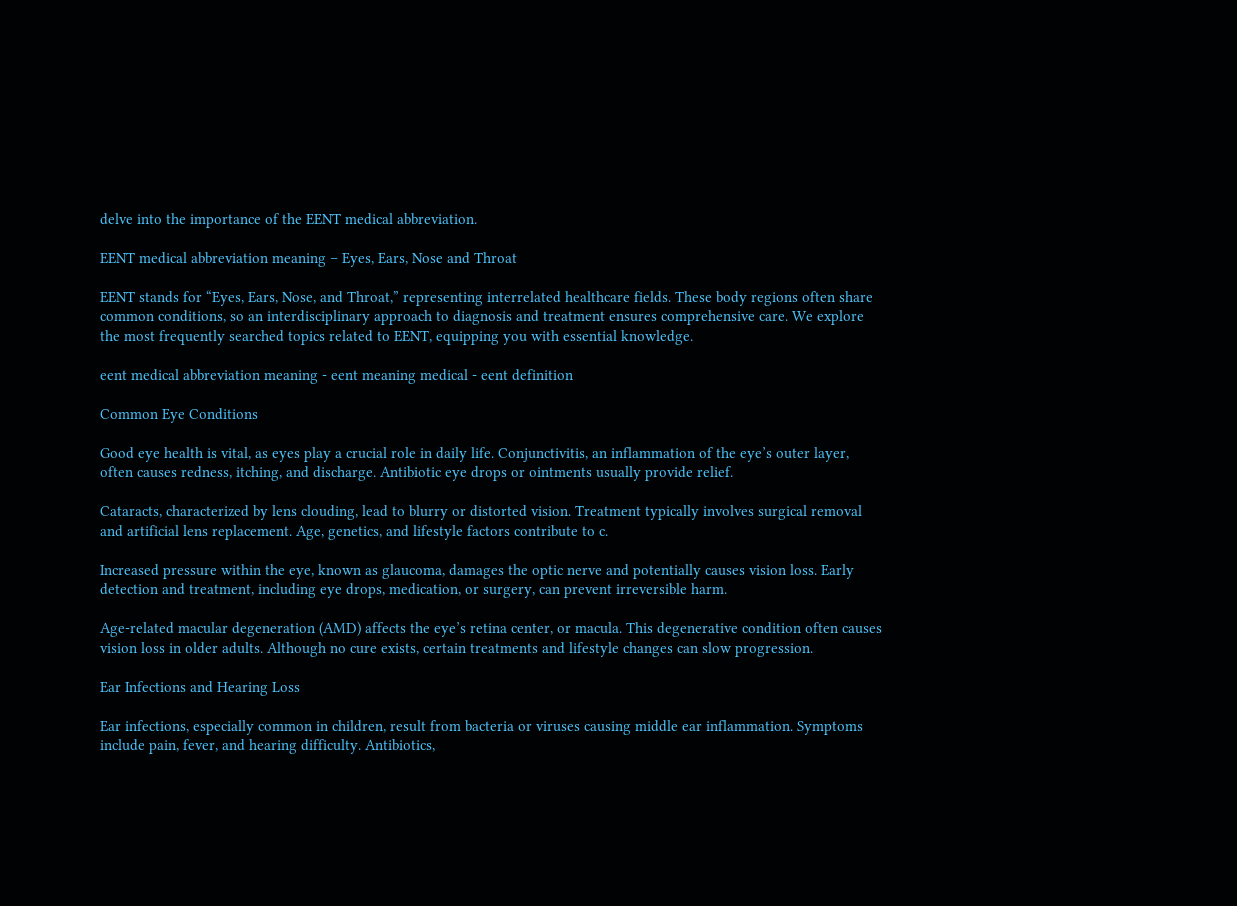delve into the importance of the EENT medical abbreviation.

EENT medical abbreviation meaning – Eyes, Ears, Nose and Throat

EENT stands for “Eyes, Ears, Nose, and Throat,” representing interrelated healthcare fields. These body regions often share common conditions, so an interdisciplinary approach to diagnosis and treatment ensures comprehensive care. We explore the most frequently searched topics related to EENT, equipping you with essential knowledge.

eent medical abbreviation meaning - eent meaning medical - eent definition

Common Eye Conditions

Good eye health is vital, as eyes play a crucial role in daily life. Conjunctivitis, an inflammation of the eye’s outer layer, often causes redness, itching, and discharge. Antibiotic eye drops or ointments usually provide relief.

Cataracts, characterized by lens clouding, lead to blurry or distorted vision. Treatment typically involves surgical removal and artificial lens replacement. Age, genetics, and lifestyle factors contribute to c.

Increased pressure within the eye, known as glaucoma, damages the optic nerve and potentially causes vision loss. Early detection and treatment, including eye drops, medication, or surgery, can prevent irreversible harm.

Age-related macular degeneration (AMD) affects the eye’s retina center, or macula. This degenerative condition often causes vision loss in older adults. Although no cure exists, certain treatments and lifestyle changes can slow progression.

Ear Infections and Hearing Loss

Ear infections, especially common in children, result from bacteria or viruses causing middle ear inflammation. Symptoms include pain, fever, and hearing difficulty. Antibiotics,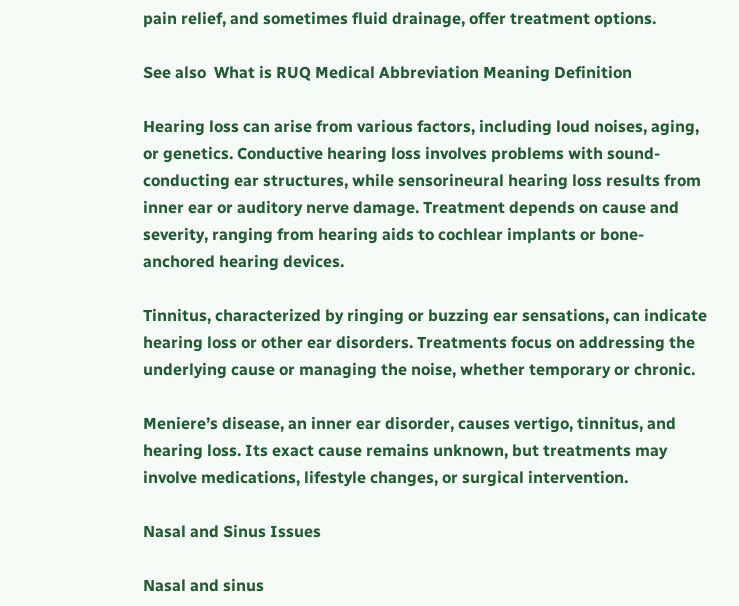pain relief, and sometimes fluid drainage, offer treatment options.

See also  What is RUQ Medical Abbreviation Meaning Definition

Hearing loss can arise from various factors, including loud noises, aging, or genetics. Conductive hearing loss involves problems with sound-conducting ear structures, while sensorineural hearing loss results from inner ear or auditory nerve damage. Treatment depends on cause and severity, ranging from hearing aids to cochlear implants or bone-anchored hearing devices.

Tinnitus, characterized by ringing or buzzing ear sensations, can indicate hearing loss or other ear disorders. Treatments focus on addressing the underlying cause or managing the noise, whether temporary or chronic.

Meniere’s disease, an inner ear disorder, causes vertigo, tinnitus, and hearing loss. Its exact cause remains unknown, but treatments may involve medications, lifestyle changes, or surgical intervention.

Nasal and Sinus Issues

Nasal and sinus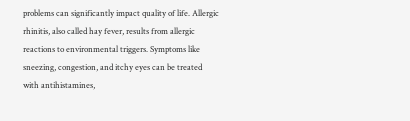problems can significantly impact quality of life. Allergic rhinitis, also called hay fever, results from allergic reactions to environmental triggers. Symptoms like sneezing, congestion, and itchy eyes can be treated with antihistamines,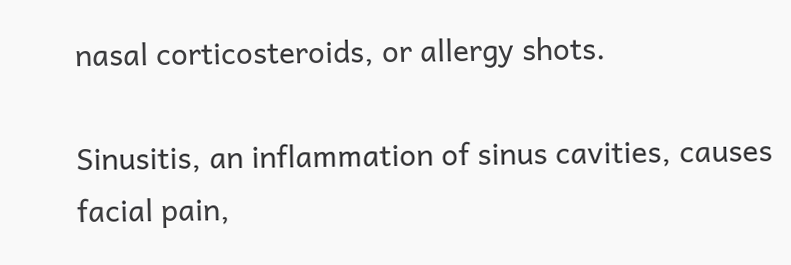nasal corticosteroids, or allergy shots.

Sinusitis, an inflammation of sinus cavities, causes facial pain,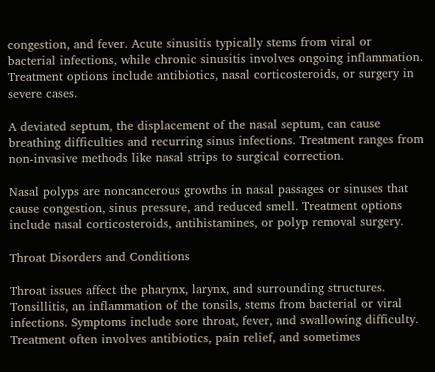congestion, and fever. Acute sinusitis typically stems from viral or bacterial infections, while chronic sinusitis involves ongoing inflammation. Treatment options include antibiotics, nasal corticosteroids, or surgery in severe cases.

A deviated septum, the displacement of the nasal septum, can cause breathing difficulties and recurring sinus infections. Treatment ranges from non-invasive methods like nasal strips to surgical correction.

Nasal polyps are noncancerous growths in nasal passages or sinuses that cause congestion, sinus pressure, and reduced smell. Treatment options include nasal corticosteroids, antihistamines, or polyp removal surgery.

Throat Disorders and Conditions

Throat issues affect the pharynx, larynx, and surrounding structures. Tonsillitis, an inflammation of the tonsils, stems from bacterial or viral infections. Symptoms include sore throat, fever, and swallowing difficulty. Treatment often involves antibiotics, pain relief, and sometimes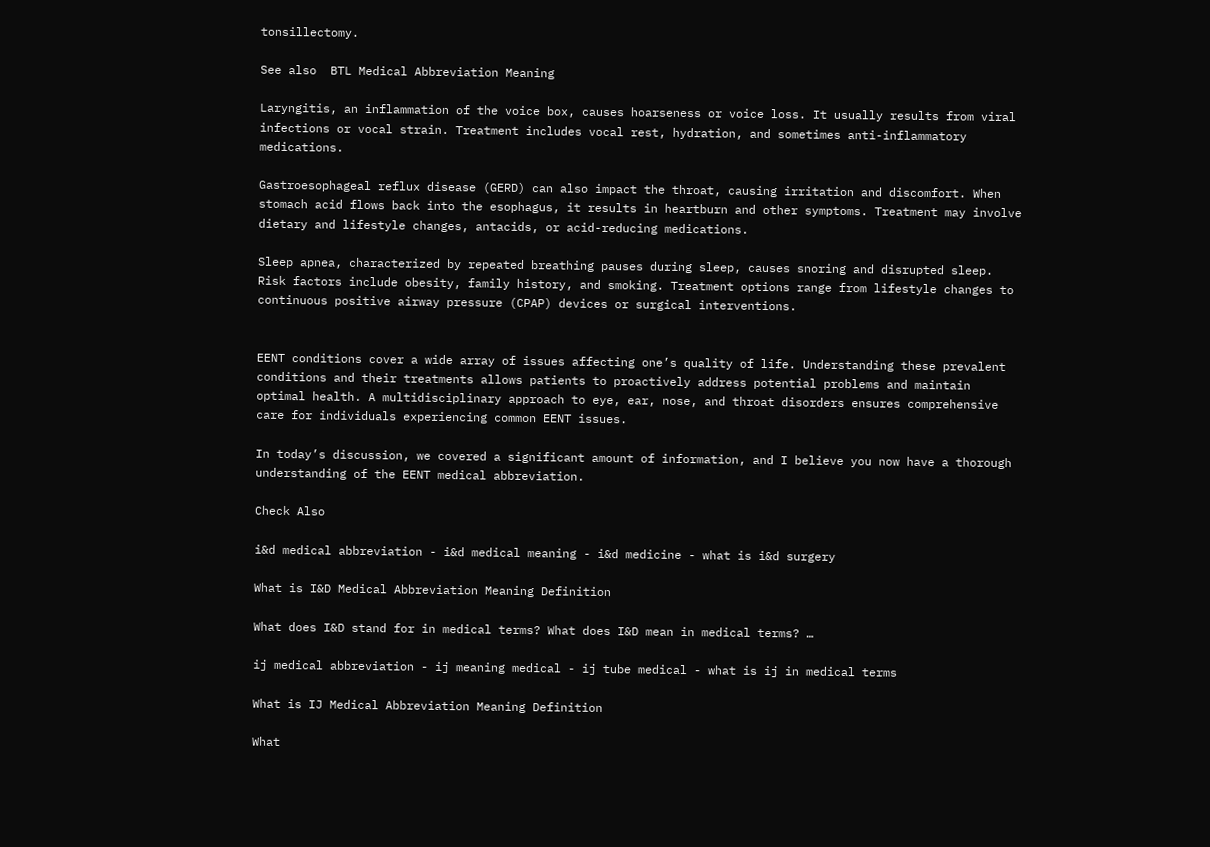tonsillectomy.

See also  BTL Medical Abbreviation Meaning

Laryngitis, an inflammation of the voice box, causes hoarseness or voice loss. It usually results from viral infections or vocal strain. Treatment includes vocal rest, hydration, and sometimes anti-inflammatory medications.

Gastroesophageal reflux disease (GERD) can also impact the throat, causing irritation and discomfort. When stomach acid flows back into the esophagus, it results in heartburn and other symptoms. Treatment may involve dietary and lifestyle changes, antacids, or acid-reducing medications.

Sleep apnea, characterized by repeated breathing pauses during sleep, causes snoring and disrupted sleep. Risk factors include obesity, family history, and smoking. Treatment options range from lifestyle changes to continuous positive airway pressure (CPAP) devices or surgical interventions.


EENT conditions cover a wide array of issues affecting one’s quality of life. Understanding these prevalent conditions and their treatments allows patients to proactively address potential problems and maintain optimal health. A multidisciplinary approach to eye, ear, nose, and throat disorders ensures comprehensive care for individuals experiencing common EENT issues.

In today’s discussion, we covered a significant amount of information, and I believe you now have a thorough understanding of the EENT medical abbreviation.

Check Also

i&d medical abbreviation - i&d medical meaning - i&d medicine - what is i&d surgery

What is I&D Medical Abbreviation Meaning Definition

What does I&D stand for in medical terms? What does I&D mean in medical terms? …

ij medical abbreviation - ij meaning medical - ij tube medical - what is ij in medical terms

What is IJ Medical Abbreviation Meaning Definition

What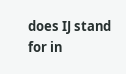does IJ stand for in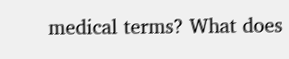medical terms? What does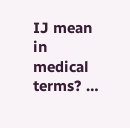IJ mean in medical terms? …